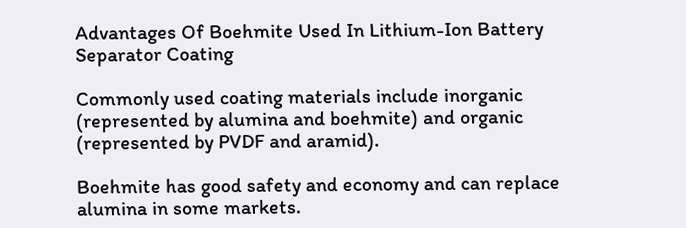Advantages Of Boehmite Used In Lithium-Ion Battery Separator Coating

Commonly used coating materials include inorganic (represented by alumina and boehmite) and organic (represented by PVDF and aramid).

Boehmite has good safety and economy and can replace alumina in some markets.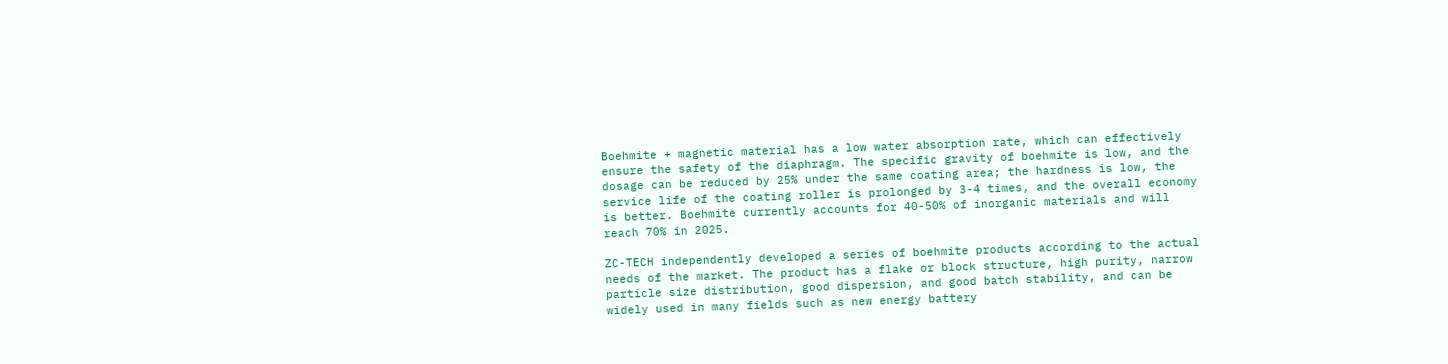Boehmite + magnetic material has a low water absorption rate, which can effectively ensure the safety of the diaphragm. The specific gravity of boehmite is low, and the dosage can be reduced by 25% under the same coating area; the hardness is low, the service life of the coating roller is prolonged by 3-4 times, and the overall economy is better. Boehmite currently accounts for 40-50% of inorganic materials and will reach 70% in 2025.

ZC-TECH independently developed a series of boehmite products according to the actual needs of the market. The product has a flake or block structure, high purity, narrow particle size distribution, good dispersion, and good batch stability, and can be widely used in many fields such as new energy battery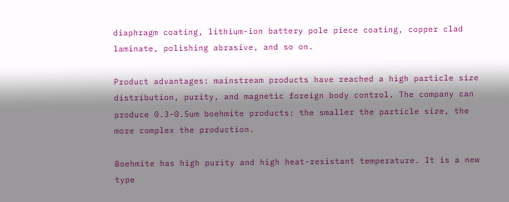diaphragm coating, lithium-ion battery pole piece coating, copper clad laminate, polishing abrasive, and so on.

Product advantages: mainstream products have reached a high particle size distribution, purity, and magnetic foreign body control. The company can produce 0.3-0.5um boehmite products: the smaller the particle size, the more complex the production.

Boehmite has high purity and high heat-resistant temperature. It is a new type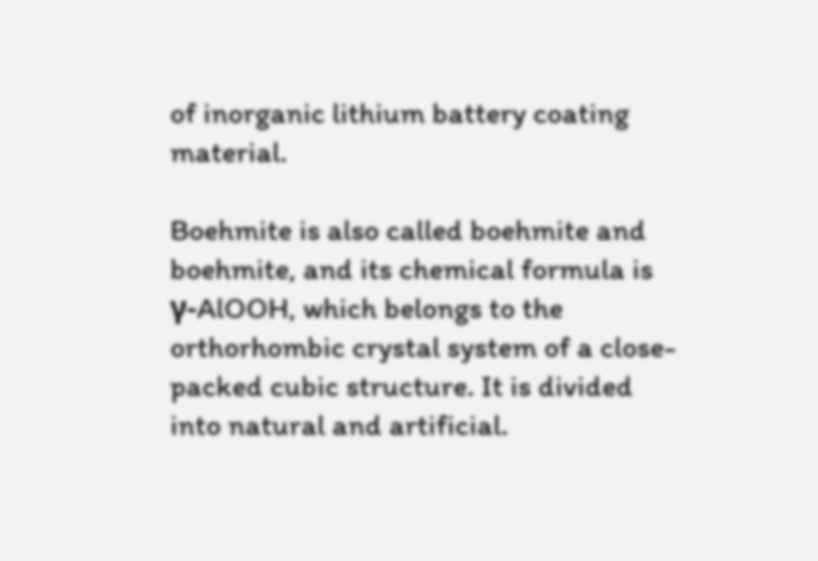of inorganic lithium battery coating material.

Boehmite is also called boehmite and boehmite, and its chemical formula is γ-AlOOH, which belongs to the orthorhombic crystal system of a close-packed cubic structure. It is divided into natural and artificial.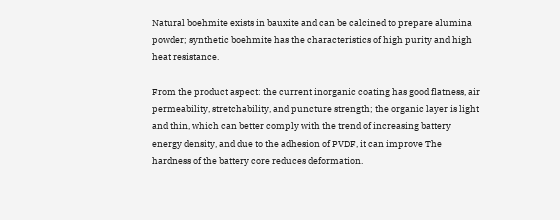Natural boehmite exists in bauxite and can be calcined to prepare alumina powder; synthetic boehmite has the characteristics of high purity and high heat resistance.

From the product aspect: the current inorganic coating has good flatness, air permeability, stretchability, and puncture strength; the organic layer is light and thin, which can better comply with the trend of increasing battery energy density, and due to the adhesion of PVDF, it can improve The hardness of the battery core reduces deformation.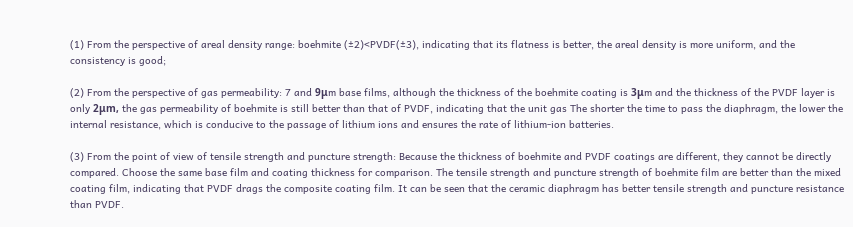(1) From the perspective of areal density range: boehmite (±2)<PVDF(±3), indicating that its flatness is better, the areal density is more uniform, and the consistency is good;

(2) From the perspective of gas permeability: 7 and 9μm base films, although the thickness of the boehmite coating is 3μm and the thickness of the PVDF layer is only 2μm, the gas permeability of boehmite is still better than that of PVDF, indicating that the unit gas The shorter the time to pass the diaphragm, the lower the internal resistance, which is conducive to the passage of lithium ions and ensures the rate of lithium-ion batteries.

(3) From the point of view of tensile strength and puncture strength: Because the thickness of boehmite and PVDF coatings are different, they cannot be directly compared. Choose the same base film and coating thickness for comparison. The tensile strength and puncture strength of boehmite film are better than the mixed coating film, indicating that PVDF drags the composite coating film. It can be seen that the ceramic diaphragm has better tensile strength and puncture resistance than PVDF.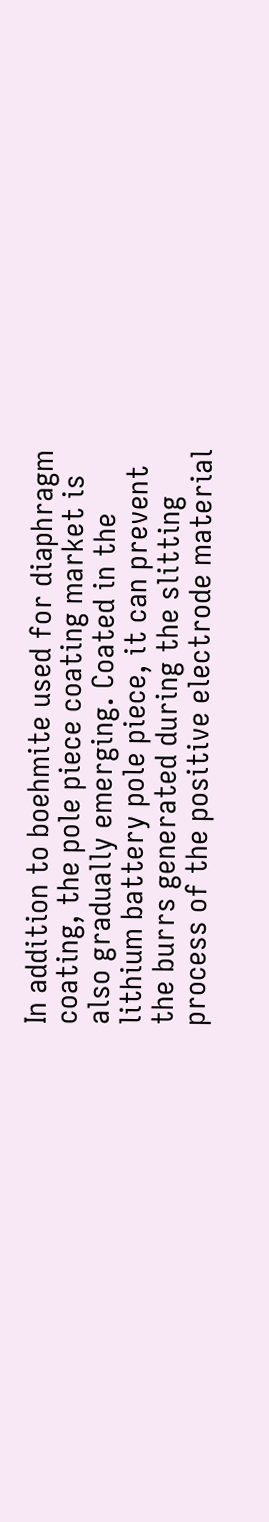In addition to boehmite used for diaphragm coating, the pole piece coating market is also gradually emerging. Coated in the lithium battery pole piece, it can prevent the burrs generated during the slitting process of the positive electrode material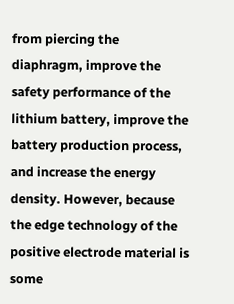from piercing the diaphragm, improve the safety performance of the lithium battery, improve the battery production process, and increase the energy density. However, because the edge technology of the positive electrode material is some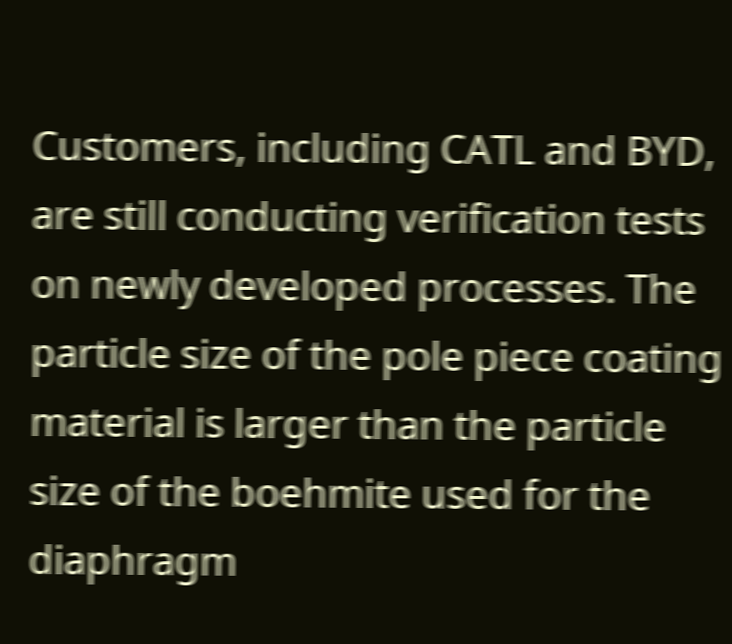Customers, including CATL and BYD, are still conducting verification tests on newly developed processes. The particle size of the pole piece coating material is larger than the particle size of the boehmite used for the diaphragm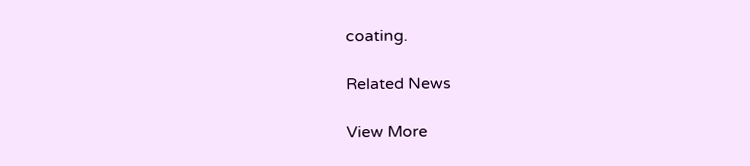coating.

Related News

View More